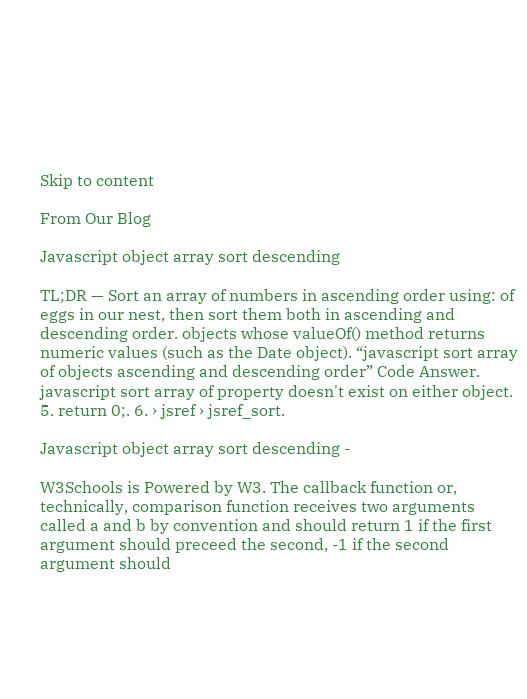Skip to content

From Our Blog

Javascript object array sort descending

TL;DR — Sort an array of numbers in ascending order using: of eggs in our nest, then sort them both in ascending and descending order. objects whose valueOf() method returns numeric values (such as the Date object). “javascript sort array of objects ascending and descending order” Code Answer. javascript sort array of property doesn't exist on either object. 5. return 0;. 6. › jsref › jsref_sort.

Javascript object array sort descending -

W3Schools is Powered by W3. The callback function or, technically, comparison function receives two arguments called a and b by convention and should return 1 if the first argument should preceed the second, -1 if the second argument should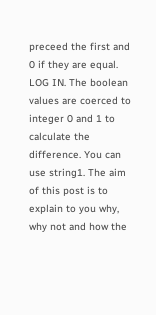preceed the first and 0 if they are equal. LOG IN. The boolean values are coerced to integer 0 and 1 to calculate the difference. You can use string1. The aim of this post is to explain to you why, why not and how the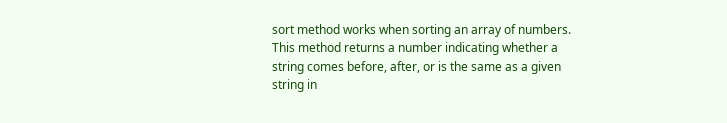sort method works when sorting an array of numbers. This method returns a number indicating whether a string comes before, after, or is the same as a given string in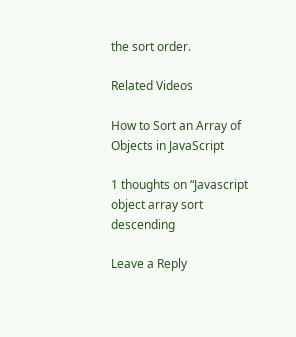the sort order.

Related Videos

How to Sort an Array of Objects in JavaScript

1 thoughts on “Javascript object array sort descending

Leave a Reply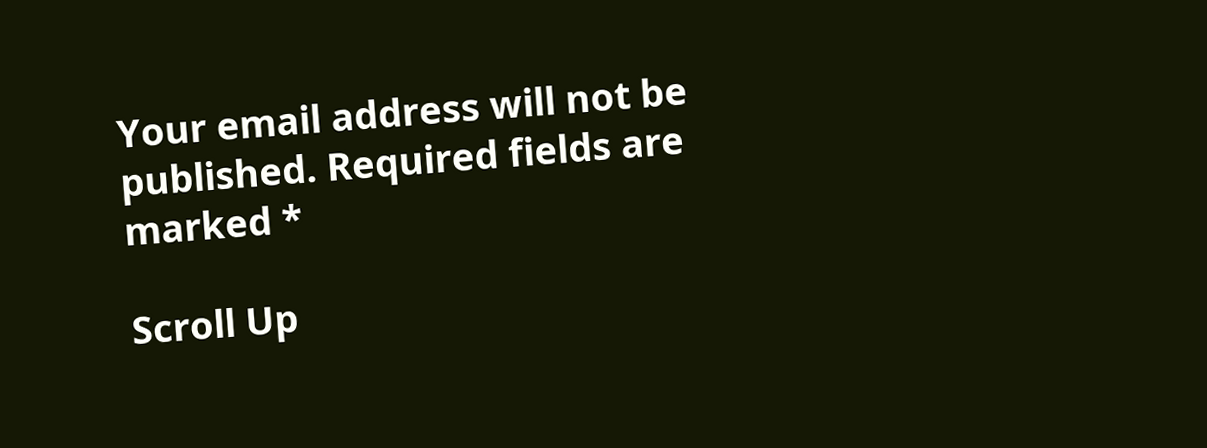Your email address will not be published. Required fields are marked *

Scroll Up